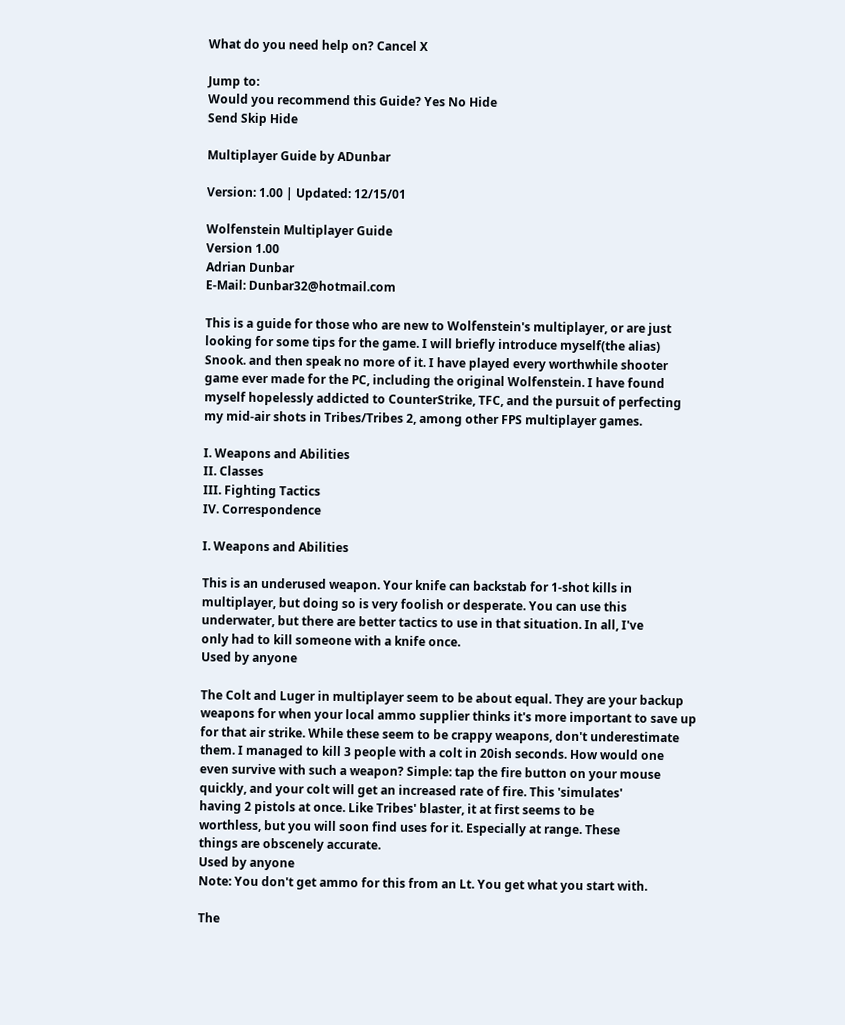What do you need help on? Cancel X

Jump to:
Would you recommend this Guide? Yes No Hide
Send Skip Hide

Multiplayer Guide by ADunbar

Version: 1.00 | Updated: 12/15/01

Wolfenstein Multiplayer Guide
Version 1.00
Adrian Dunbar
E-Mail: Dunbar32@hotmail.com

This is a guide for those who are new to Wolfenstein's multiplayer, or are just
looking for some tips for the game. I will briefly introduce myself(the alias)
Snook. and then speak no more of it. I have played every worthwhile shooter
game ever made for the PC, including the original Wolfenstein. I have found
myself hopelessly addicted to CounterStrike, TFC, and the pursuit of perfecting
my mid-air shots in Tribes/Tribes 2, among other FPS multiplayer games.

I. Weapons and Abilities
II. Classes
III. Fighting Tactics
IV. Correspondence

I. Weapons and Abilities

This is an underused weapon. Your knife can backstab for 1-shot kills in
multiplayer, but doing so is very foolish or desperate. You can use this
underwater, but there are better tactics to use in that situation. In all, I've
only had to kill someone with a knife once.
Used by anyone

The Colt and Luger in multiplayer seem to be about equal. They are your backup
weapons for when your local ammo supplier thinks it's more important to save up
for that air strike. While these seem to be crappy weapons, don't underestimate
them. I managed to kill 3 people with a colt in 20ish seconds. How would one
even survive with such a weapon? Simple: tap the fire button on your mouse
quickly, and your colt will get an increased rate of fire. This 'simulates'
having 2 pistols at once. Like Tribes' blaster, it at first seems to be
worthless, but you will soon find uses for it. Especially at range. These
things are obscenely accurate.
Used by anyone
Note: You don't get ammo for this from an Lt. You get what you start with.

The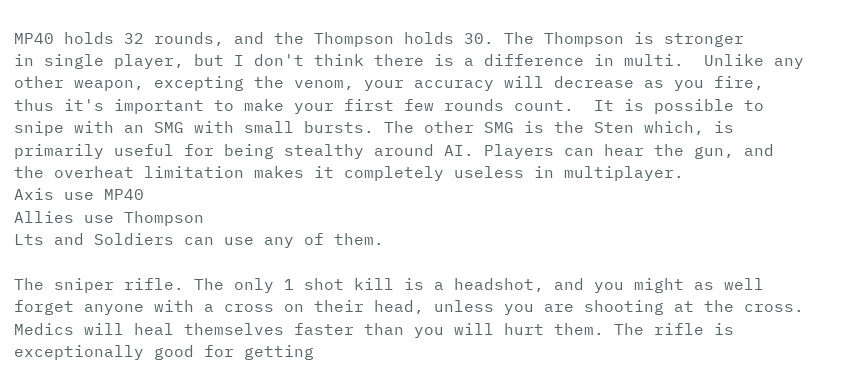MP40 holds 32 rounds, and the Thompson holds 30. The Thompson is stronger
in single player, but I don't think there is a difference in multi.  Unlike any
other weapon, excepting the venom, your accuracy will decrease as you fire,
thus it's important to make your first few rounds count.  It is possible to
snipe with an SMG with small bursts. The other SMG is the Sten which, is
primarily useful for being stealthy around AI. Players can hear the gun, and
the overheat limitation makes it completely useless in multiplayer.
Axis use MP40
Allies use Thompson
Lts and Soldiers can use any of them.

The sniper rifle. The only 1 shot kill is a headshot, and you might as well
forget anyone with a cross on their head, unless you are shooting at the cross.
Medics will heal themselves faster than you will hurt them. The rifle is
exceptionally good for getting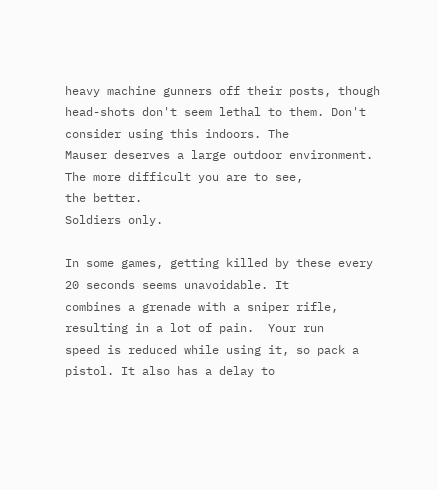heavy machine gunners off their posts, though
head-shots don't seem lethal to them. Don't consider using this indoors. The
Mauser deserves a large outdoor environment. The more difficult you are to see,
the better.
Soldiers only.

In some games, getting killed by these every 20 seconds seems unavoidable. It
combines a grenade with a sniper rifle, resulting in a lot of pain.  Your run
speed is reduced while using it, so pack a pistol. It also has a delay to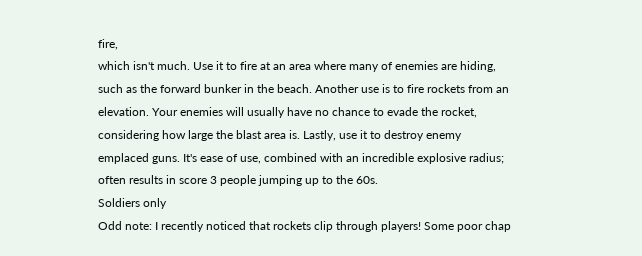fire,
which isn't much. Use it to fire at an area where many of enemies are hiding,
such as the forward bunker in the beach. Another use is to fire rockets from an
elevation. Your enemies will usually have no chance to evade the rocket,
considering how large the blast area is. Lastly, use it to destroy enemy
emplaced guns. It's ease of use, combined with an incredible explosive radius;
often results in score 3 people jumping up to the 60s.
Soldiers only
Odd note: I recently noticed that rockets clip through players! Some poor chap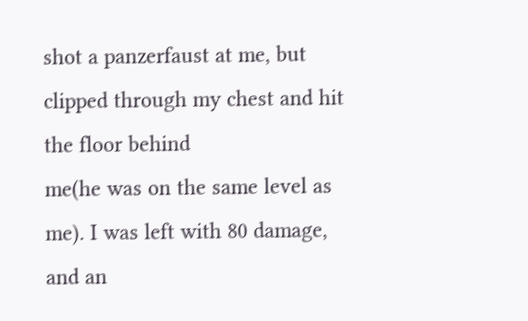shot a panzerfaust at me, but clipped through my chest and hit the floor behind
me(he was on the same level as me). I was left with 80 damage, and an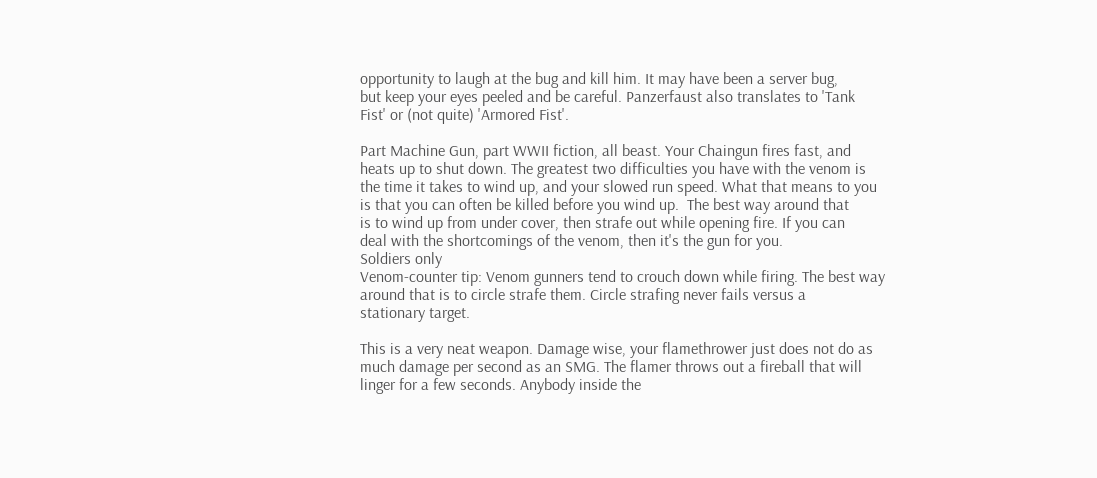opportunity to laugh at the bug and kill him. It may have been a server bug,
but keep your eyes peeled and be careful. Panzerfaust also translates to 'Tank
Fist' or (not quite) 'Armored Fist'.

Part Machine Gun, part WWII fiction, all beast. Your Chaingun fires fast, and
heats up to shut down. The greatest two difficulties you have with the venom is
the time it takes to wind up, and your slowed run speed. What that means to you
is that you can often be killed before you wind up.  The best way around that
is to wind up from under cover, then strafe out while opening fire. If you can
deal with the shortcomings of the venom, then it's the gun for you.
Soldiers only
Venom-counter tip: Venom gunners tend to crouch down while firing. The best way
around that is to circle strafe them. Circle strafing never fails versus a
stationary target.

This is a very neat weapon. Damage wise, your flamethrower just does not do as
much damage per second as an SMG. The flamer throws out a fireball that will
linger for a few seconds. Anybody inside the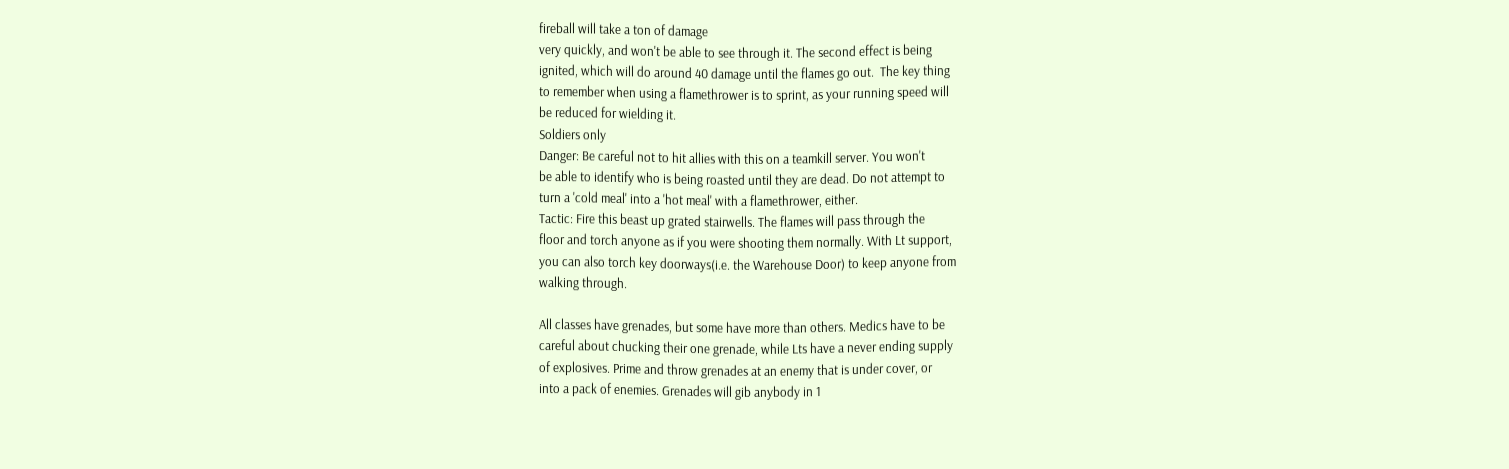fireball will take a ton of damage
very quickly, and won't be able to see through it. The second effect is being
ignited, which will do around 40 damage until the flames go out.  The key thing
to remember when using a flamethrower is to sprint, as your running speed will
be reduced for wielding it.
Soldiers only
Danger: Be careful not to hit allies with this on a teamkill server. You won't
be able to identify who is being roasted until they are dead. Do not attempt to
turn a 'cold meal' into a 'hot meal' with a flamethrower, either.
Tactic: Fire this beast up grated stairwells. The flames will pass through the
floor and torch anyone as if you were shooting them normally. With Lt support,
you can also torch key doorways(i.e. the Warehouse Door) to keep anyone from
walking through.

All classes have grenades, but some have more than others. Medics have to be
careful about chucking their one grenade, while Lts have a never ending supply
of explosives. Prime and throw grenades at an enemy that is under cover, or
into a pack of enemies. Grenades will gib anybody in 1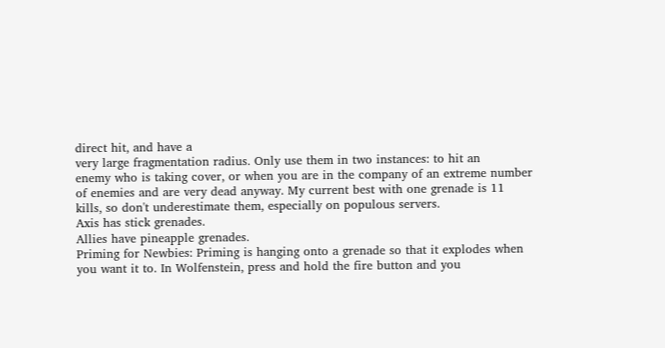direct hit, and have a
very large fragmentation radius. Only use them in two instances: to hit an
enemy who is taking cover, or when you are in the company of an extreme number
of enemies and are very dead anyway. My current best with one grenade is 11
kills, so don't underestimate them, especially on populous servers.
Axis has stick grenades.
Allies have pineapple grenades.
Priming for Newbies: Priming is hanging onto a grenade so that it explodes when
you want it to. In Wolfenstein, press and hold the fire button and you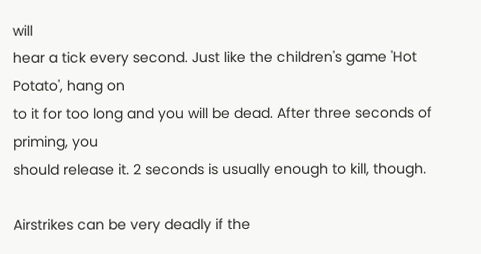will
hear a tick every second. Just like the children's game 'Hot Potato', hang on
to it for too long and you will be dead. After three seconds of priming, you
should release it. 2 seconds is usually enough to kill, though.

Airstrikes can be very deadly if the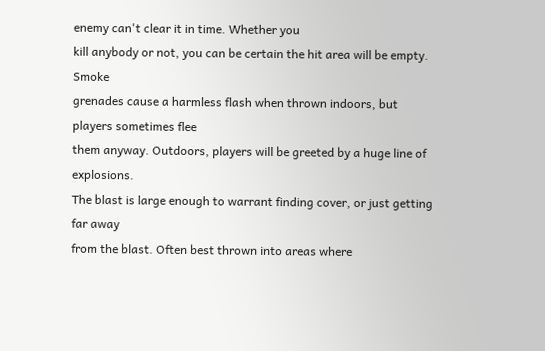enemy can't clear it in time. Whether you
kill anybody or not, you can be certain the hit area will be empty. Smoke
grenades cause a harmless flash when thrown indoors, but players sometimes flee
them anyway. Outdoors, players will be greeted by a huge line of explosions.
The blast is large enough to warrant finding cover, or just getting far away
from the blast. Often best thrown into areas where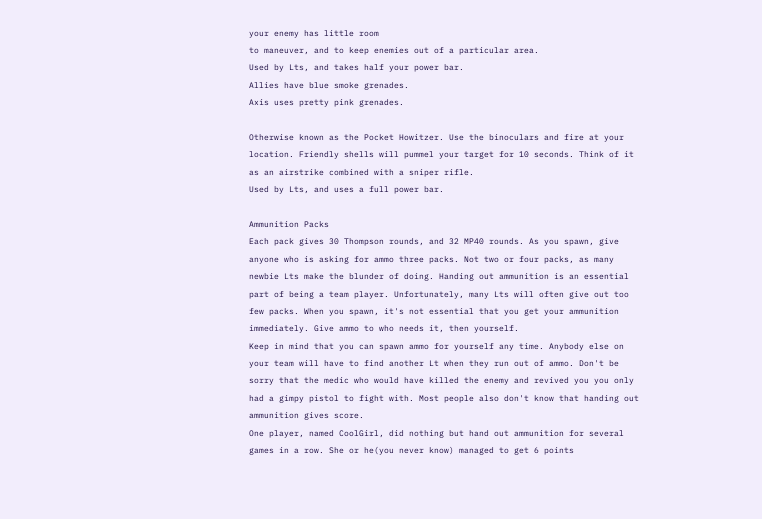your enemy has little room
to maneuver, and to keep enemies out of a particular area.
Used by Lts, and takes half your power bar.
Allies have blue smoke grenades.
Axis uses pretty pink grenades.

Otherwise known as the Pocket Howitzer. Use the binoculars and fire at your
location. Friendly shells will pummel your target for 10 seconds. Think of it
as an airstrike combined with a sniper rifle.
Used by Lts, and uses a full power bar.

Ammunition Packs
Each pack gives 30 Thompson rounds, and 32 MP40 rounds. As you spawn, give
anyone who is asking for ammo three packs. Not two or four packs, as many
newbie Lts make the blunder of doing. Handing out ammunition is an essential
part of being a team player. Unfortunately, many Lts will often give out too
few packs. When you spawn, it's not essential that you get your ammunition
immediately. Give ammo to who needs it, then yourself.
Keep in mind that you can spawn ammo for yourself any time. Anybody else on
your team will have to find another Lt when they run out of ammo. Don't be
sorry that the medic who would have killed the enemy and revived you you only
had a gimpy pistol to fight with. Most people also don't know that handing out
ammunition gives score.
One player, named CoolGirl, did nothing but hand out ammunition for several
games in a row. She or he(you never know) managed to get 6 points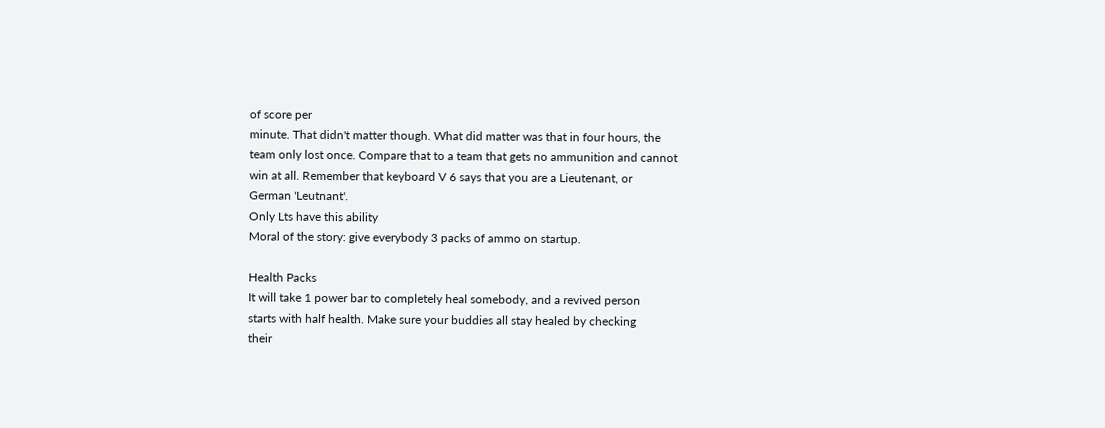of score per
minute. That didn't matter though. What did matter was that in four hours, the
team only lost once. Compare that to a team that gets no ammunition and cannot
win at all. Remember that keyboard V 6 says that you are a Lieutenant, or
German 'Leutnant'.
Only Lts have this ability
Moral of the story: give everybody 3 packs of ammo on startup.

Health Packs
It will take 1 power bar to completely heal somebody, and a revived person
starts with half health. Make sure your buddies all stay healed by checking
their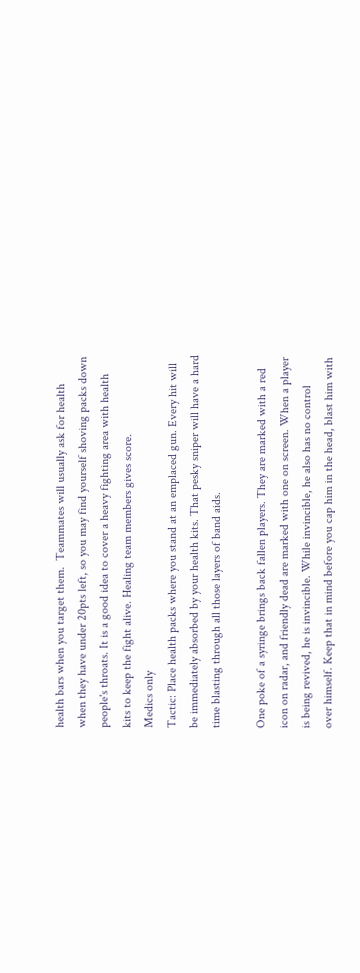health bars when you target them.  Teammates will usually ask for health
when they have under 20pts left, so you may find yourself shoving packs down
people's throats. It is a good idea to cover a heavy fighting area with health
kits to keep the fight alive. Healing team members gives score.
Medics only
Tactic: Place health packs where you stand at an emplaced gun. Every hit will
be immediately absorbed by your health kits. That pesky sniper will have a hard
time blasting through all those layers of band aids.

One poke of a syringe brings back fallen players. They are marked with a red
icon on radar, and friendly dead are marked with one on screen. When a player
is being revived, he is invincible. While invincible, he also has no control
over himself. Keep that in mind before you cap him in the head, blast him with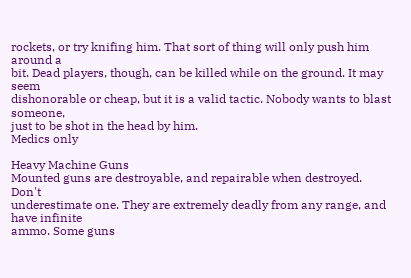rockets, or try knifing him. That sort of thing will only push him around a
bit. Dead players, though, can be killed while on the ground. It may seem
dishonorable or cheap, but it is a valid tactic. Nobody wants to blast someone,
just to be shot in the head by him.
Medics only

Heavy Machine Guns
Mounted guns are destroyable, and repairable when destroyed. Don't
underestimate one. They are extremely deadly from any range, and have infinite
ammo. Some guns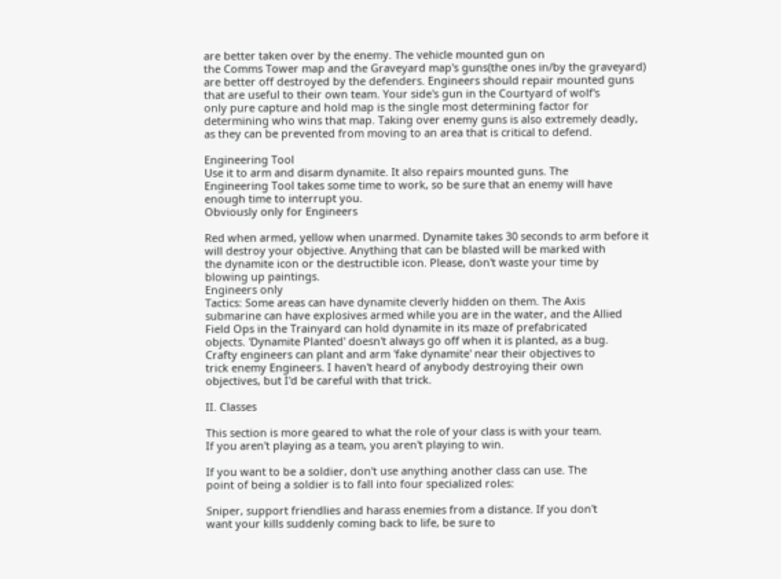are better taken over by the enemy. The vehicle mounted gun on
the Comms Tower map and the Graveyard map's guns(the ones in/by the graveyard)
are better off destroyed by the defenders. Engineers should repair mounted guns
that are useful to their own team. Your side's gun in the Courtyard of wolf's
only pure capture and hold map is the single most determining factor for
determining who wins that map. Taking over enemy guns is also extremely deadly,
as they can be prevented from moving to an area that is critical to defend.

Engineering Tool
Use it to arm and disarm dynamite. It also repairs mounted guns. The
Engineering Tool takes some time to work, so be sure that an enemy will have
enough time to interrupt you.
Obviously only for Engineers

Red when armed, yellow when unarmed. Dynamite takes 30 seconds to arm before it
will destroy your objective. Anything that can be blasted will be marked with
the dynamite icon or the destructible icon. Please, don't waste your time by
blowing up paintings.
Engineers only
Tactics: Some areas can have dynamite cleverly hidden on them. The Axis
submarine can have explosives armed while you are in the water, and the Allied
Field Ops in the Trainyard can hold dynamite in its maze of prefabricated
objects. 'Dynamite Planted' doesn't always go off when it is planted, as a bug.
Crafty engineers can plant and arm 'fake dynamite' near their objectives to
trick enemy Engineers. I haven't heard of anybody destroying their own
objectives, but I'd be careful with that trick.

II. Classes

This section is more geared to what the role of your class is with your team.
If you aren't playing as a team, you aren't playing to win.

If you want to be a soldier, don't use anything another class can use. The
point of being a soldier is to fall into four specialized roles:

Sniper, support friendlies and harass enemies from a distance. If you don't
want your kills suddenly coming back to life, be sure to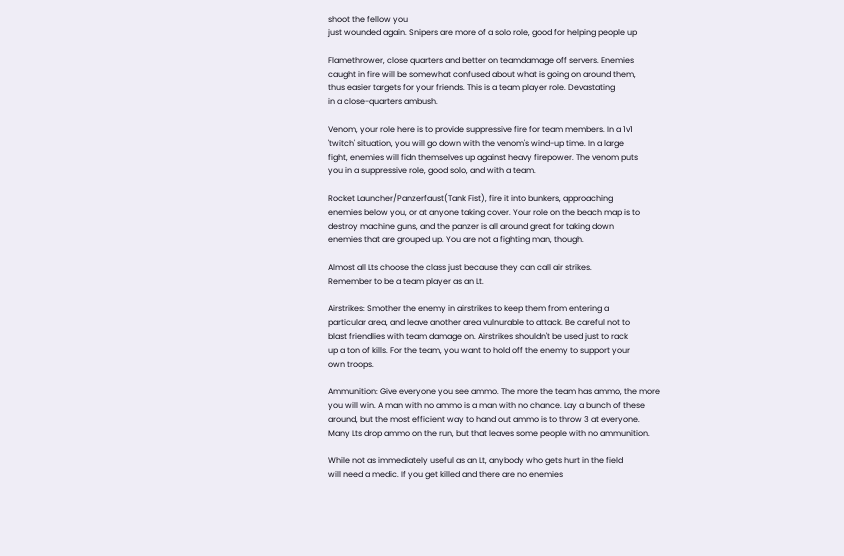shoot the fellow you
just wounded again. Snipers are more of a solo role, good for helping people up

Flamethrower, close quarters and better on teamdamage off servers. Enemies
caught in fire will be somewhat confused about what is going on around them,
thus easier targets for your friends. This is a team player role. Devastating
in a close-quarters ambush.

Venom, your role here is to provide suppressive fire for team members. In a 1v1
'twitch' situation, you will go down with the venom's wind-up time. In a large
fight, enemies will fidn themselves up against heavy firepower. The venom puts
you in a suppressive role, good solo, and with a team.

Rocket Launcher/Panzerfaust(Tank Fist), fire it into bunkers, approaching
enemies below you, or at anyone taking cover. Your role on the beach map is to
destroy machine guns, and the panzer is all around great for taking down
enemies that are grouped up. You are not a fighting man, though.

Almost all Lts choose the class just because they can call air strikes.
Remember to be a team player as an Lt.

Airstrikes: Smother the enemy in airstrikes to keep them from entering a
particular area, and leave another area vulnurable to attack. Be careful not to
blast friendlies with team damage on. Airstrikes shouldn't be used just to rack
up a ton of kills. For the team, you want to hold off the enemy to support your
own troops.

Ammunition: Give everyone you see ammo. The more the team has ammo, the more
you will win. A man with no ammo is a man with no chance. Lay a bunch of these
around, but the most efficient way to hand out ammo is to throw 3 at everyone.
Many Lts drop ammo on the run, but that leaves some people with no ammunition.

While not as immediately useful as an Lt, anybody who gets hurt in the field
will need a medic. If you get killed and there are no enemies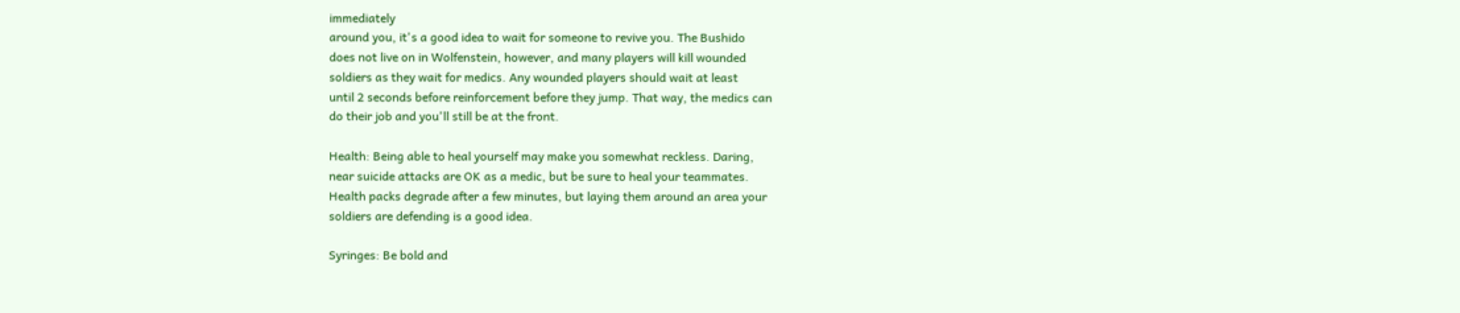immediately
around you, it's a good idea to wait for someone to revive you. The Bushido
does not live on in Wolfenstein, however, and many players will kill wounded
soldiers as they wait for medics. Any wounded players should wait at least
until 2 seconds before reinforcement before they jump. That way, the medics can
do their job and you'll still be at the front.

Health: Being able to heal yourself may make you somewhat reckless. Daring,
near suicide attacks are OK as a medic, but be sure to heal your teammates.
Health packs degrade after a few minutes, but laying them around an area your
soldiers are defending is a good idea.

Syringes: Be bold and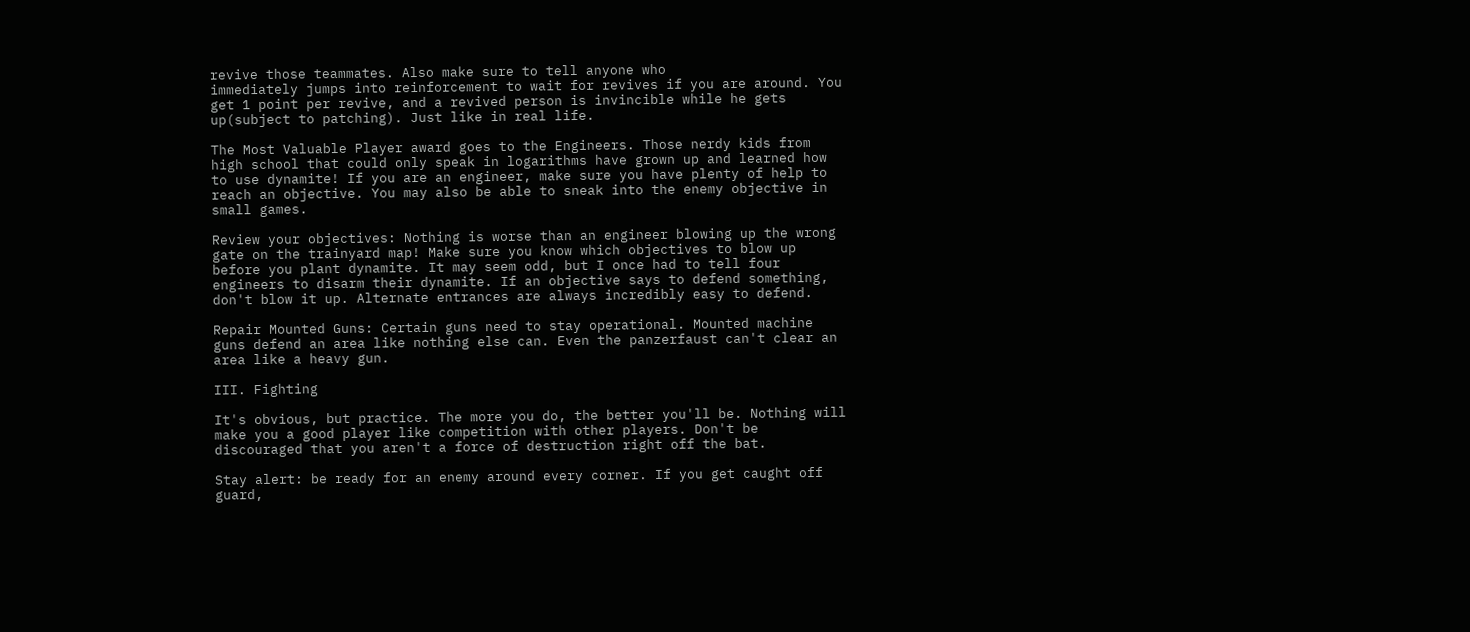revive those teammates. Also make sure to tell anyone who
immediately jumps into reinforcement to wait for revives if you are around. You
get 1 point per revive, and a revived person is invincible while he gets
up(subject to patching). Just like in real life.

The Most Valuable Player award goes to the Engineers. Those nerdy kids from
high school that could only speak in logarithms have grown up and learned how
to use dynamite! If you are an engineer, make sure you have plenty of help to
reach an objective. You may also be able to sneak into the enemy objective in
small games.

Review your objectives: Nothing is worse than an engineer blowing up the wrong
gate on the trainyard map! Make sure you know which objectives to blow up
before you plant dynamite. It may seem odd, but I once had to tell four
engineers to disarm their dynamite. If an objective says to defend something,
don't blow it up. Alternate entrances are always incredibly easy to defend.

Repair Mounted Guns: Certain guns need to stay operational. Mounted machine
guns defend an area like nothing else can. Even the panzerfaust can't clear an
area like a heavy gun.

III. Fighting

It's obvious, but practice. The more you do, the better you'll be. Nothing will
make you a good player like competition with other players. Don't be
discouraged that you aren't a force of destruction right off the bat.

Stay alert: be ready for an enemy around every corner. If you get caught off
guard,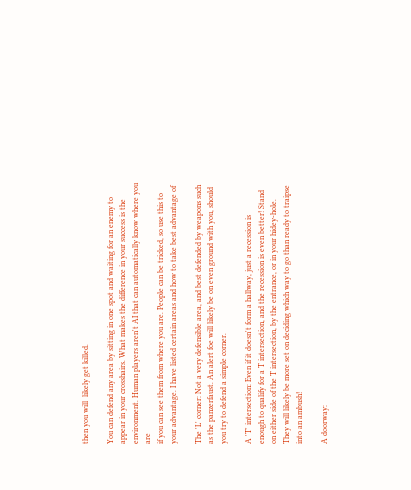then you will  likely get killed.

You can defend any area by sitting in one spot and waiting for an enemy to
appear in your crosshairs. What makes the difference in your success is the
environment. Human players aren't AI that can automatically know where you are
if you can see them from where you are. People can be tricked, so use this to
your advantage. I have listed certain areas and how to take best advantage of

The 'L' corner: Not a very defensible area, and best defended by weapons such
as the panzerfaust. An alert foe will likely be on even ground with you, should
you try to defend a simple corner.

A 'T' intersection: Even if it doesn't form a hallway, just a recession is
enough to qualify for a T intersection, and the recession is even better! Stand
on either side of the T intersection, by the entrance, or in your hidey-hole.
They will likely be more set on deciding which way to go than ready to traipse
into an ambush!

A doorway: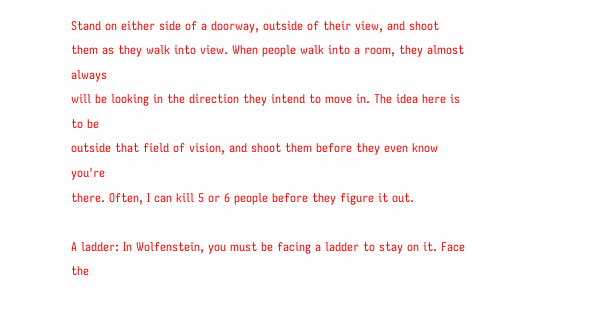Stand on either side of a doorway, outside of their view, and shoot
them as they walk into view. When people walk into a room, they almost always
will be looking in the direction they intend to move in. The idea here is to be
outside that field of vision, and shoot them before they even know you're
there. Often, I can kill 5 or 6 people before they figure it out.

A ladder: In Wolfenstein, you must be facing a ladder to stay on it. Face the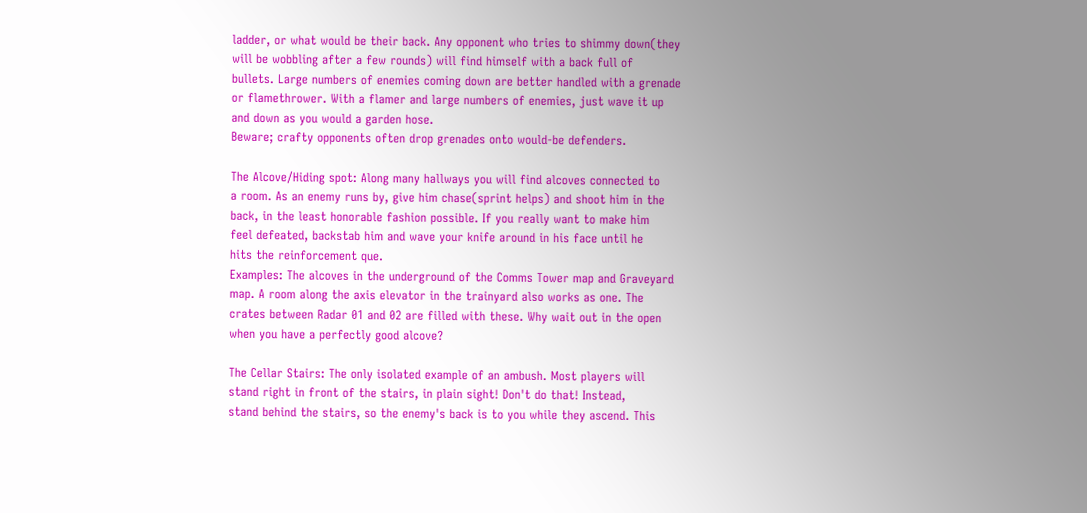ladder, or what would be their back. Any opponent who tries to shimmy down(they
will be wobbling after a few rounds) will find himself with a back full of
bullets. Large numbers of enemies coming down are better handled with a grenade
or flamethrower. With a flamer and large numbers of enemies, just wave it up
and down as you would a garden hose.
Beware; crafty opponents often drop grenades onto would-be defenders.

The Alcove/Hiding spot: Along many hallways you will find alcoves connected to
a room. As an enemy runs by, give him chase(sprint helps) and shoot him in the
back, in the least honorable fashion possible. If you really want to make him
feel defeated, backstab him and wave your knife around in his face until he
hits the reinforcement que.
Examples: The alcoves in the underground of the Comms Tower map and Graveyard
map. A room along the axis elevator in the trainyard also works as one. The
crates between Radar 01 and 02 are filled with these. Why wait out in the open
when you have a perfectly good alcove?

The Cellar Stairs: The only isolated example of an ambush. Most players will
stand right in front of the stairs, in plain sight! Don't do that! Instead,
stand behind the stairs, so the enemy's back is to you while they ascend. This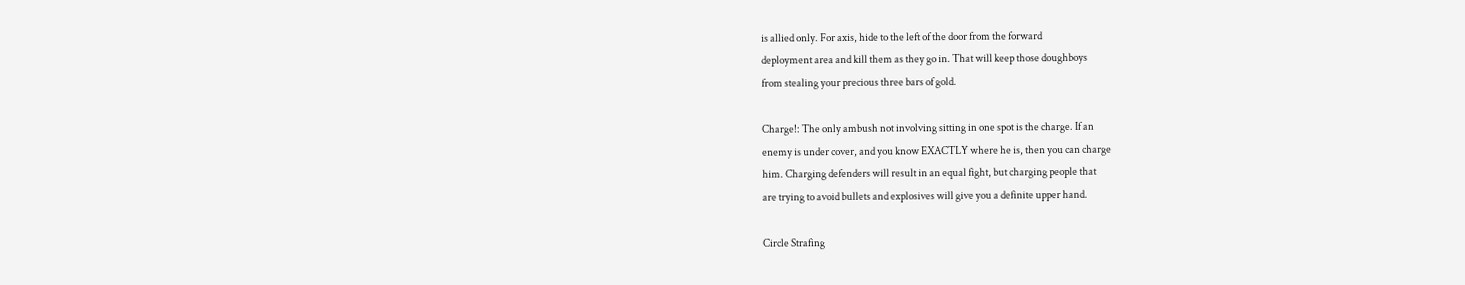is allied only. For axis, hide to the left of the door from the forward
deployment area and kill them as they go in. That will keep those doughboys
from stealing your precious three bars of gold.

Charge!: The only ambush not involving sitting in one spot is the charge. If an
enemy is under cover, and you know EXACTLY where he is, then you can charge
him. Charging defenders will result in an equal fight, but charging people that
are trying to avoid bullets and explosives will give you a definite upper hand.

Circle Strafing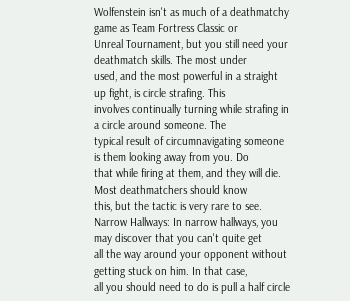Wolfenstein isn't as much of a deathmatchy game as Team Fortress Classic or
Unreal Tournament, but you still need your deathmatch skills. The most under
used, and the most powerful in a straight up fight, is circle strafing. This
involves continually turning while strafing in a circle around someone. The
typical result of circumnavigating someone is them looking away from you. Do
that while firing at them, and they will die. Most deathmatchers should know
this, but the tactic is very rare to see.
Narrow Hallways: In narrow hallways, you may discover that you can't quite get
all the way around your opponent without getting stuck on him. In that case,
all you should need to do is pull a half circle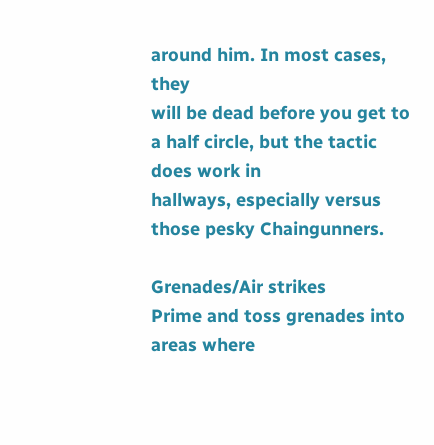around him. In most cases, they
will be dead before you get to a half circle, but the tactic does work in
hallways, especially versus those pesky Chaingunners.

Grenades/Air strikes
Prime and toss grenades into areas where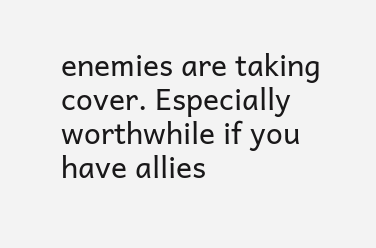enemies are taking cover. Especially
worthwhile if you have allies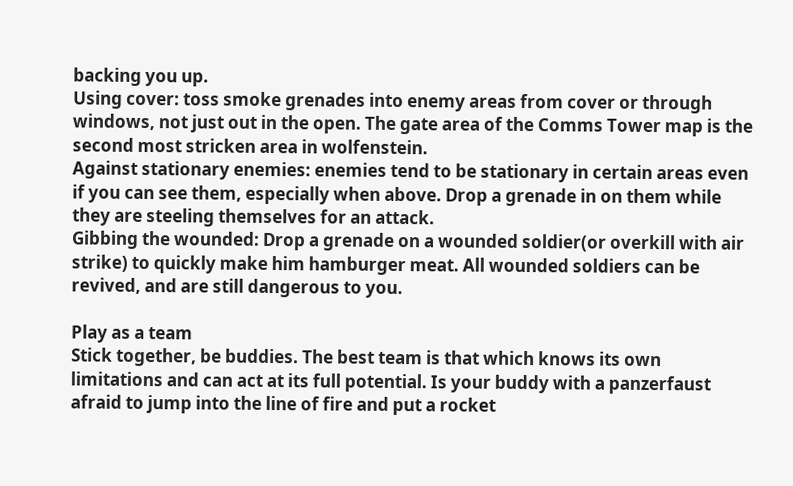backing you up.
Using cover: toss smoke grenades into enemy areas from cover or through
windows, not just out in the open. The gate area of the Comms Tower map is the
second most stricken area in wolfenstein.
Against stationary enemies: enemies tend to be stationary in certain areas even
if you can see them, especially when above. Drop a grenade in on them while
they are steeling themselves for an attack.
Gibbing the wounded: Drop a grenade on a wounded soldier(or overkill with air
strike) to quickly make him hamburger meat. All wounded soldiers can be
revived, and are still dangerous to you.

Play as a team
Stick together, be buddies. The best team is that which knows its own
limitations and can act at its full potential. Is your buddy with a panzerfaust
afraid to jump into the line of fire and put a rocket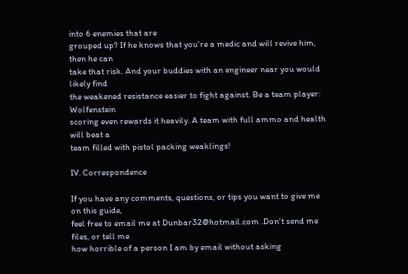into 6 enemies that are
grouped up? If he knows that you're a medic and will revive him, then he can
take that risk. And your buddies with an engineer near you would likely find
the weakened resistance easier to fight against. Be a team player: Wolfenstein
scoring even rewards it heavily. A team with full ammo and health will beat a
team filled with pistol packing weaklings!

IV. Correspondence

If you have any comments, questions, or tips you want to give me on this guide,
feel free to email me at Dunbar32@hotmail.com .Don't send me files, or tell me
how horrible of a person I am by email without asking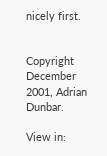nicely first.


Copyright December 2001, Adrian Dunbar.

View in: